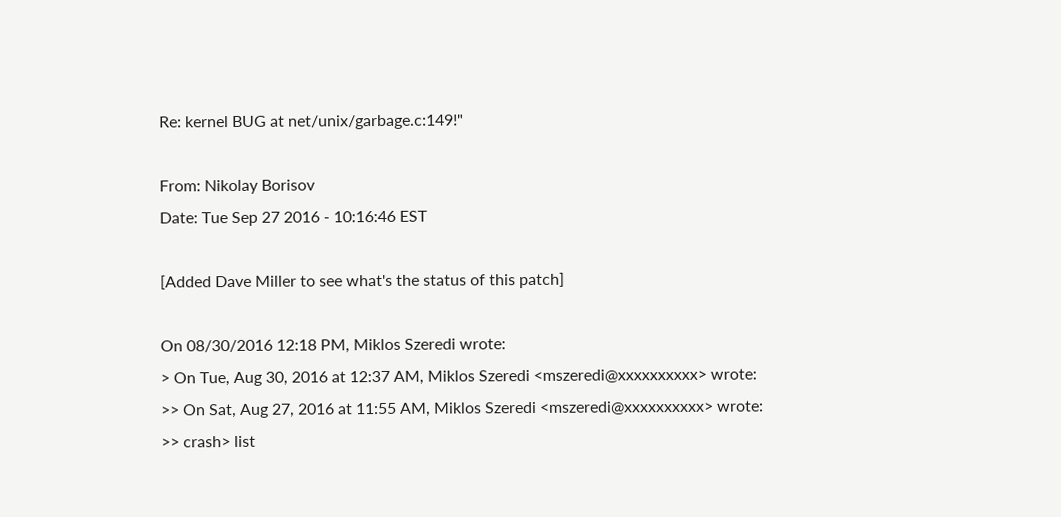Re: kernel BUG at net/unix/garbage.c:149!"

From: Nikolay Borisov
Date: Tue Sep 27 2016 - 10:16:46 EST

[Added Dave Miller to see what's the status of this patch]

On 08/30/2016 12:18 PM, Miklos Szeredi wrote:
> On Tue, Aug 30, 2016 at 12:37 AM, Miklos Szeredi <mszeredi@xxxxxxxxxx> wrote:
>> On Sat, Aug 27, 2016 at 11:55 AM, Miklos Szeredi <mszeredi@xxxxxxxxxx> wrote:
>> crash> list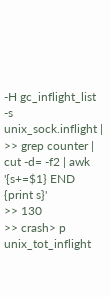-H gc_inflight_list -s unix_sock.inflight |
>> grep counter | cut -d= -f2 | awk '{s+=$1} END {print s}'
>> 130
>> crash> p unix_tot_inflight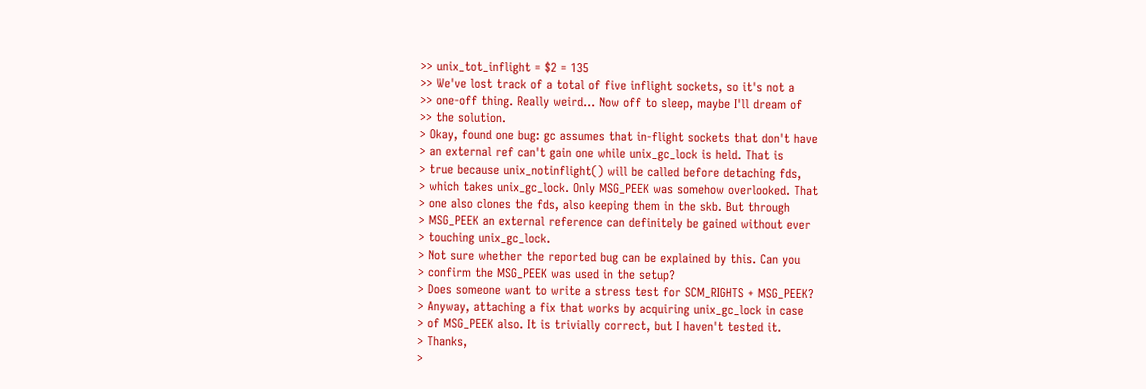>> unix_tot_inflight = $2 = 135
>> We've lost track of a total of five inflight sockets, so it's not a
>> one-off thing. Really weird... Now off to sleep, maybe I'll dream of
>> the solution.
> Okay, found one bug: gc assumes that in-flight sockets that don't have
> an external ref can't gain one while unix_gc_lock is held. That is
> true because unix_notinflight() will be called before detaching fds,
> which takes unix_gc_lock. Only MSG_PEEK was somehow overlooked. That
> one also clones the fds, also keeping them in the skb. But through
> MSG_PEEK an external reference can definitely be gained without ever
> touching unix_gc_lock.
> Not sure whether the reported bug can be explained by this. Can you
> confirm the MSG_PEEK was used in the setup?
> Does someone want to write a stress test for SCM_RIGHTS + MSG_PEEK?
> Anyway, attaching a fix that works by acquiring unix_gc_lock in case
> of MSG_PEEK also. It is trivially correct, but I haven't tested it.
> Thanks,
>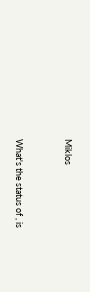Miklos


What's the status of , is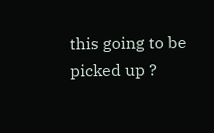this going to be picked up ?